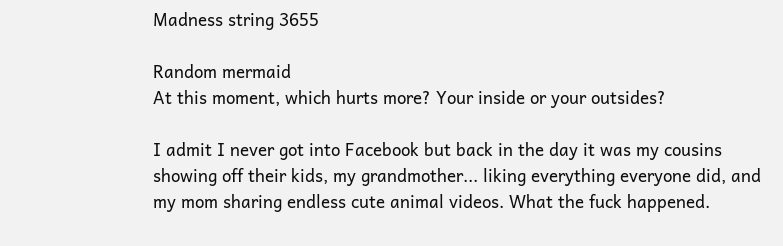Madness string 3655

Random mermaid
At this moment, which hurts more? Your inside or your outsides?

I admit I never got into Facebook but back in the day it was my cousins showing off their kids, my grandmother... liking everything everyone did, and my mom sharing endless cute animal videos. What the fuck happened.